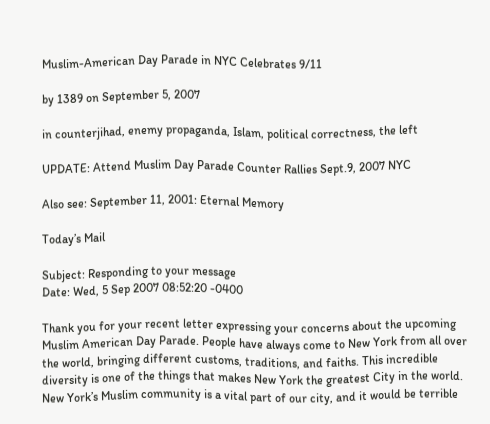Muslim-American Day Parade in NYC Celebrates 9/11

by 1389 on September 5, 2007

in counterjihad, enemy propaganda, Islam, political correctness, the left

UPDATE: Attend Muslim Day Parade Counter Rallies Sept.9, 2007 NYC

Also see: September 11, 2001: Eternal Memory

Today’s Mail

Subject: Responding to your message
Date: Wed, 5 Sep 2007 08:52:20 -0400

Thank you for your recent letter expressing your concerns about the upcoming Muslim American Day Parade. People have always come to New York from all over the world, bringing different customs, traditions, and faiths. This incredible diversity is one of the things that makes New York the greatest City in the world. New York’s Muslim community is a vital part of our city, and it would be terrible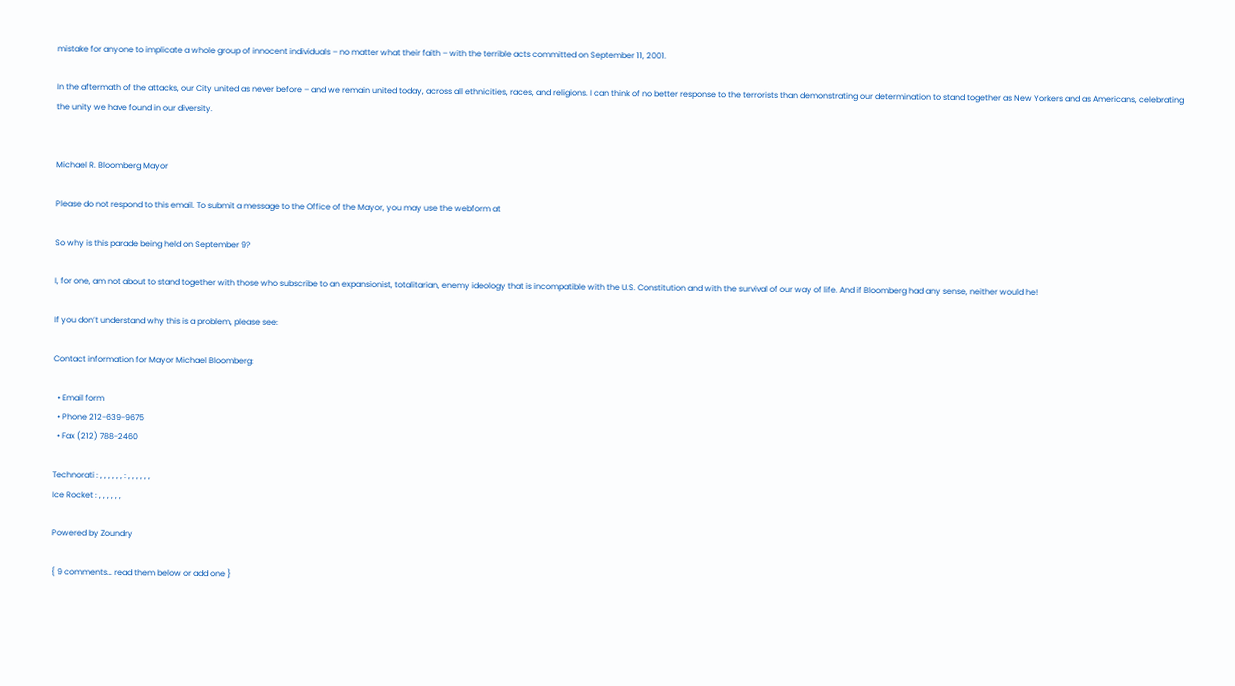mistake for anyone to implicate a whole group of innocent individuals – no matter what their faith – with the terrible acts committed on September 11, 2001.

In the aftermath of the attacks, our City united as never before – and we remain united today, across all ethnicities, races, and religions. I can think of no better response to the terrorists than demonstrating our determination to stand together as New Yorkers and as Americans, celebrating the unity we have found in our diversity.


Michael R. Bloomberg Mayor

Please do not respond to this email. To submit a message to the Office of the Mayor, you may use the webform at

So why is this parade being held on September 9?

I, for one, am not about to stand together with those who subscribe to an expansionist, totalitarian, enemy ideology that is incompatible with the U.S. Constitution and with the survival of our way of life. And if Bloomberg had any sense, neither would he!

If you don’t understand why this is a problem, please see:

Contact information for Mayor Michael Bloomberg:

  • Email form
  • Phone 212-639-9675
  • Fax (212) 788-2460

Technorati : , , , , , , : , , , , , ,
Ice Rocket : , , , , , ,

Powered by Zoundry

{ 9 comments… read them below or add one }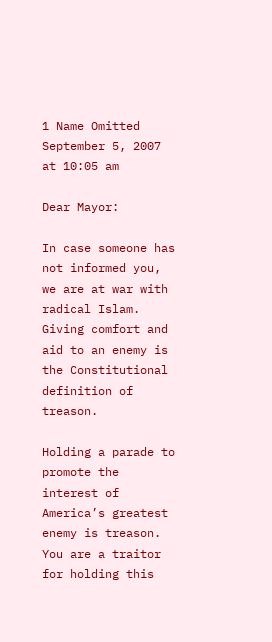1 Name Omitted September 5, 2007 at 10:05 am

Dear Mayor:

In case someone has not informed you, we are at war with radical Islam. Giving comfort and aid to an enemy is the Constitutional definition of treason.

Holding a parade to promote the interest of America’s greatest enemy is treason. You are a traitor for holding this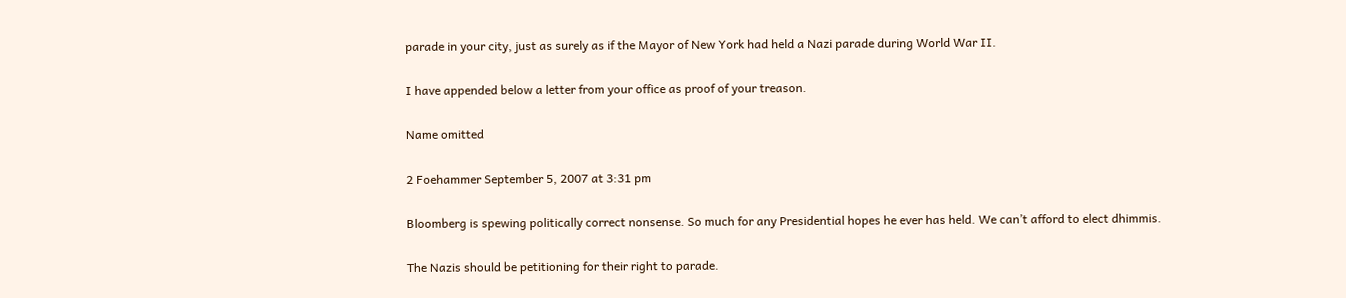parade in your city, just as surely as if the Mayor of New York had held a Nazi parade during World War II.

I have appended below a letter from your office as proof of your treason.

Name omitted

2 Foehammer September 5, 2007 at 3:31 pm

Bloomberg is spewing politically correct nonsense. So much for any Presidential hopes he ever has held. We can’t afford to elect dhimmis.

The Nazis should be petitioning for their right to parade.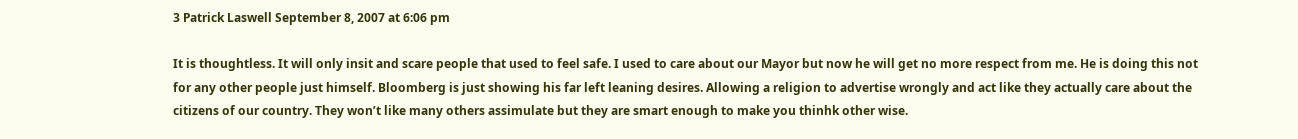3 Patrick Laswell September 8, 2007 at 6:06 pm

It is thoughtless. It will only insit and scare people that used to feel safe. I used to care about our Mayor but now he will get no more respect from me. He is doing this not for any other people just himself. Bloomberg is just showing his far left leaning desires. Allowing a religion to advertise wrongly and act like they actually care about the citizens of our country. They won’t like many others assimulate but they are smart enough to make you thinhk other wise.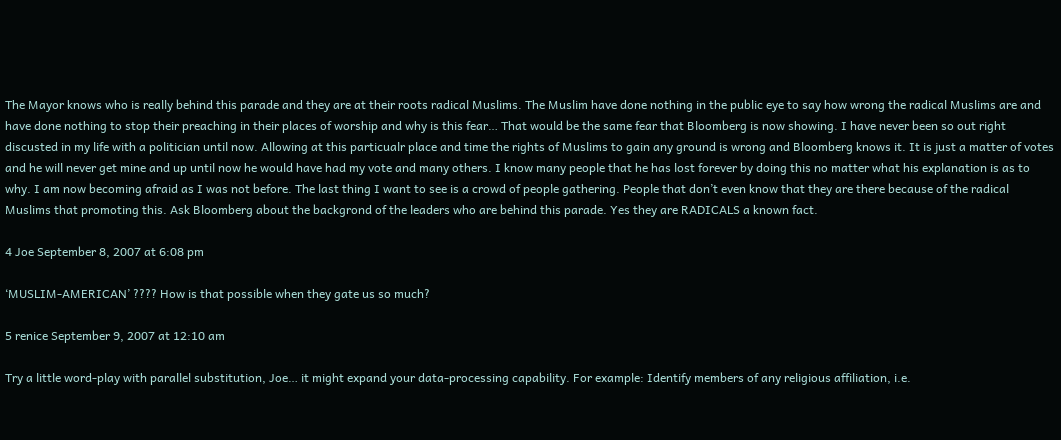The Mayor knows who is really behind this parade and they are at their roots radical Muslims. The Muslim have done nothing in the public eye to say how wrong the radical Muslims are and have done nothing to stop their preaching in their places of worship and why is this fear… That would be the same fear that Bloomberg is now showing. I have never been so out right discusted in my life with a politician until now. Allowing at this particualr place and time the rights of Muslims to gain any ground is wrong and Bloomberg knows it. It is just a matter of votes and he will never get mine and up until now he would have had my vote and many others. I know many people that he has lost forever by doing this no matter what his explanation is as to why. I am now becoming afraid as I was not before. The last thing I want to see is a crowd of people gathering. People that don’t even know that they are there because of the radical Muslims that promoting this. Ask Bloomberg about the backgrond of the leaders who are behind this parade. Yes they are RADICALS a known fact.

4 Joe September 8, 2007 at 6:08 pm

‘MUSLIM-AMERICAN’ ???? How is that possible when they gate us so much?

5 renice September 9, 2007 at 12:10 am

Try a little word-play with parallel substitution, Joe… it might expand your data-processing capability. For example: Identify members of any religious affiliation, i.e.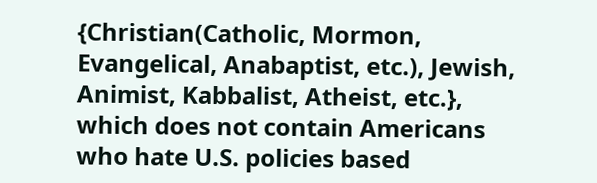{Christian(Catholic, Mormon, Evangelical, Anabaptist, etc.), Jewish, Animist, Kabbalist, Atheist, etc.}, which does not contain Americans who hate U.S. policies based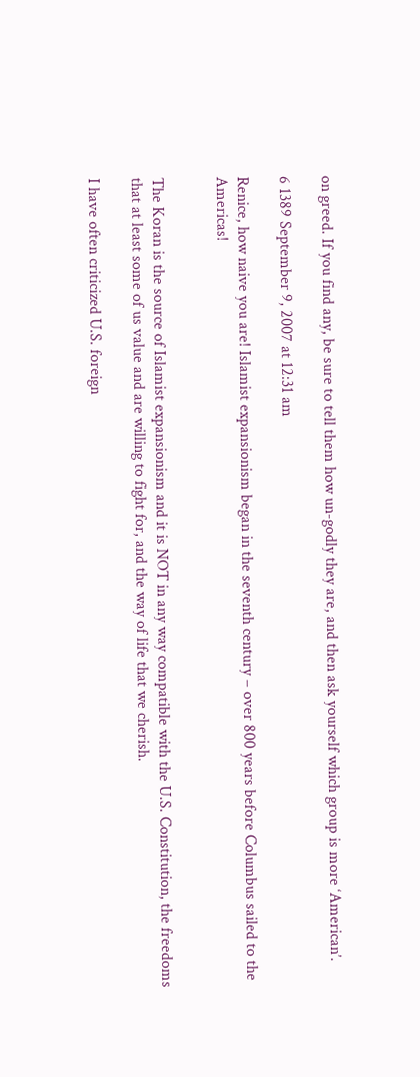on greed. If you find any, be sure to tell them how un-godly they are, and then ask yourself which group is more ‘American’.

6 1389 September 9, 2007 at 12:31 am

Renice, how naive you are! Islamist expansionism began in the seventh century – over 800 years before Columbus sailed to the Americas!


The Koran is the source of Islamist expansionism and it is NOT in any way compatible with the U.S. Constitution, the freedoms that at least some of us value and are willing to fight for, and the way of life that we cherish.

I have often criticized U.S. foreign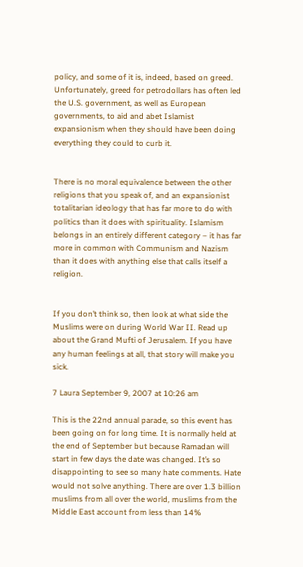policy, and some of it is, indeed, based on greed. Unfortunately, greed for petrodollars has often led the U.S. government, as well as European governments, to aid and abet Islamist expansionism when they should have been doing everything they could to curb it.


There is no moral equivalence between the other religions that you speak of, and an expansionist totalitarian ideology that has far more to do with politics than it does with spirituality. Islamism belongs in an entirely different category – it has far more in common with Communism and Nazism than it does with anything else that calls itself a religion.


If you don’t think so, then look at what side the Muslims were on during World War II. Read up about the Grand Mufti of Jerusalem. If you have any human feelings at all, that story will make you sick.

7 Laura September 9, 2007 at 10:26 am

This is the 22nd annual parade, so this event has been going on for long time. It is normally held at the end of September but because Ramadan will start in few days the date was changed. It’s so disappointing to see so many hate comments. Hate would not solve anything. There are over 1.3 billion muslims from all over the world, muslims from the Middle East account from less than 14%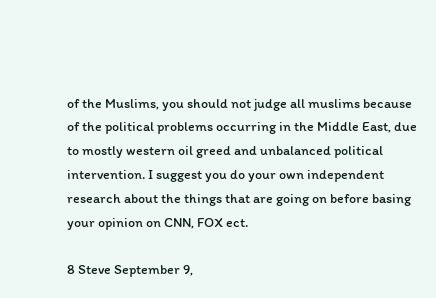of the Muslims, you should not judge all muslims because of the political problems occurring in the Middle East, due to mostly western oil greed and unbalanced political intervention. I suggest you do your own independent research about the things that are going on before basing your opinion on CNN, FOX ect.

8 Steve September 9,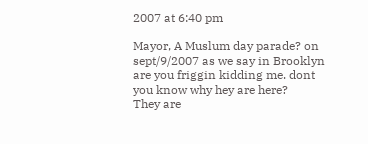2007 at 6:40 pm

Mayor, A Muslum day parade? on sept/9/2007 as we say in Brooklyn are you friggin kidding me. dont you know why hey are here?
They are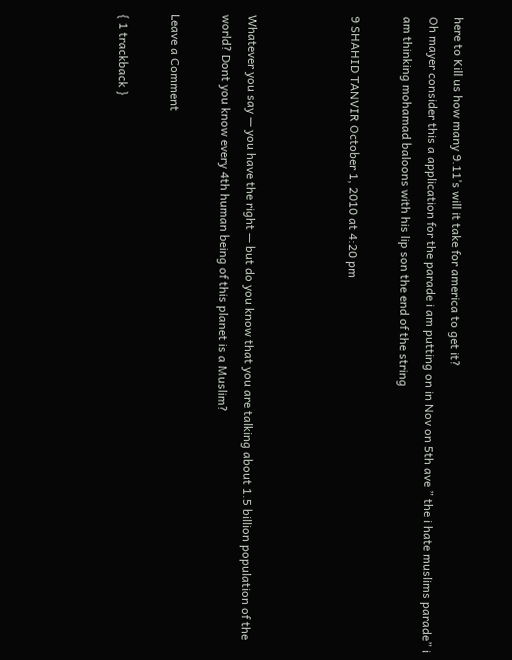here to Kill us how many 9.11’s will it take for america to get it?
Oh mayer consider this a application for the parade i am putting on in Nov on 5th ave ” the i hate muslims parade” i am thinking mohamad baloons with his lip son the end of the string

9 SHAHID TANVIR October 1, 2010 at 4:20 pm



Whatever you say — you have the right — but do you know that you are talking about 1.5 billion population of the world? Dont you know every 4th human being of this planet is a Muslim?

Leave a Comment

{ 1 trackback }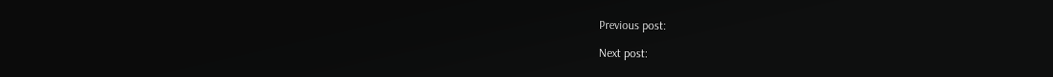Previous post:

Next post: